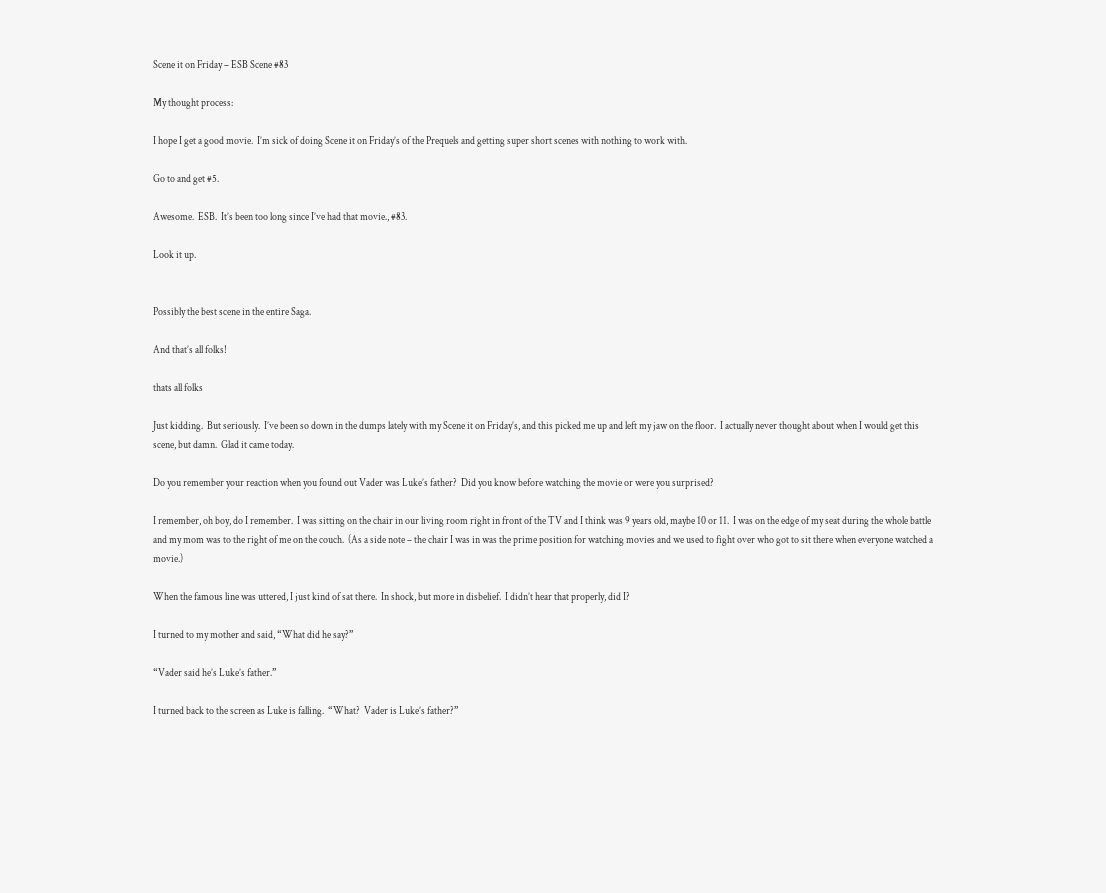Scene it on Friday – ESB Scene #83

My thought process:

I hope I get a good movie.  I’m sick of doing Scene it on Friday’s of the Prequels and getting super short scenes with nothing to work with.

Go to and get #5.

Awesome.  ESB.  It’s been too long since I’ve had that movie., #83.

Look it up.


Possibly the best scene in the entire Saga.

And that’s all folks!

thats all folks

Just kidding.  But seriously.  I’ve been so down in the dumps lately with my Scene it on Friday’s, and this picked me up and left my jaw on the floor.  I actually never thought about when I would get this scene, but damn.  Glad it came today.

Do you remember your reaction when you found out Vader was Luke’s father?  Did you know before watching the movie or were you surprised?

I remember, oh boy, do I remember.  I was sitting on the chair in our living room right in front of the TV and I think was 9 years old, maybe 10 or 11.  I was on the edge of my seat during the whole battle and my mom was to the right of me on the couch.  (As a side note – the chair I was in was the prime position for watching movies and we used to fight over who got to sit there when everyone watched a movie.)

When the famous line was uttered, I just kind of sat there.  In shock, but more in disbelief.  I didn’t hear that properly, did I?

I turned to my mother and said, “What did he say?”

“Vader said he’s Luke’s father.”

I turned back to the screen as Luke is falling.  “What?  Vader is Luke’s father?”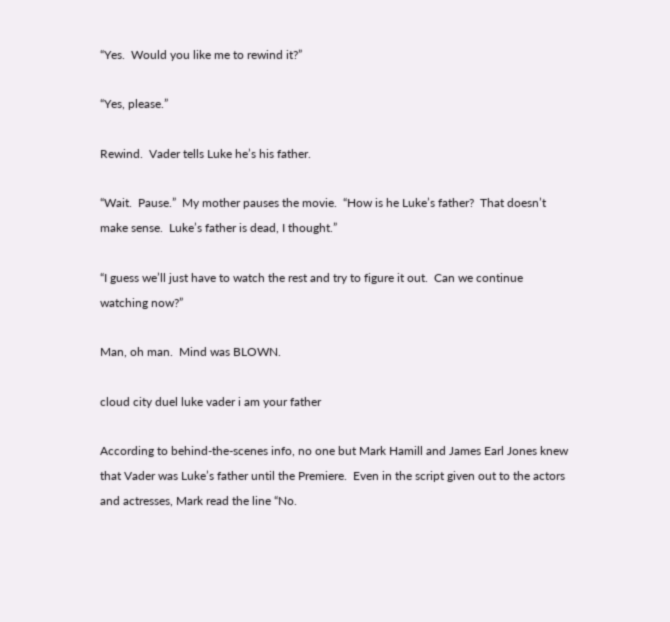“Yes.  Would you like me to rewind it?”

“Yes, please.”

Rewind.  Vader tells Luke he’s his father.

“Wait.  Pause.”  My mother pauses the movie.  “How is he Luke’s father?  That doesn’t make sense.  Luke’s father is dead, I thought.”

“I guess we’ll just have to watch the rest and try to figure it out.  Can we continue watching now?”

Man, oh man.  Mind was BLOWN.

cloud city duel luke vader i am your father

According to behind-the-scenes info, no one but Mark Hamill and James Earl Jones knew that Vader was Luke’s father until the Premiere.  Even in the script given out to the actors and actresses, Mark read the line “No.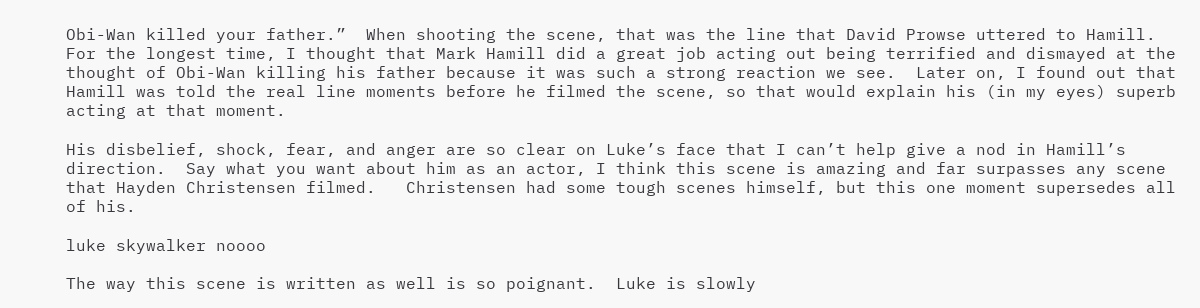Obi-Wan killed your father.”  When shooting the scene, that was the line that David Prowse uttered to Hamill.  For the longest time, I thought that Mark Hamill did a great job acting out being terrified and dismayed at the thought of Obi-Wan killing his father because it was such a strong reaction we see.  Later on, I found out that Hamill was told the real line moments before he filmed the scene, so that would explain his (in my eyes) superb acting at that moment.

His disbelief, shock, fear, and anger are so clear on Luke’s face that I can’t help give a nod in Hamill’s direction.  Say what you want about him as an actor, I think this scene is amazing and far surpasses any scene that Hayden Christensen filmed.   Christensen had some tough scenes himself, but this one moment supersedes all of his.

luke skywalker noooo

The way this scene is written as well is so poignant.  Luke is slowly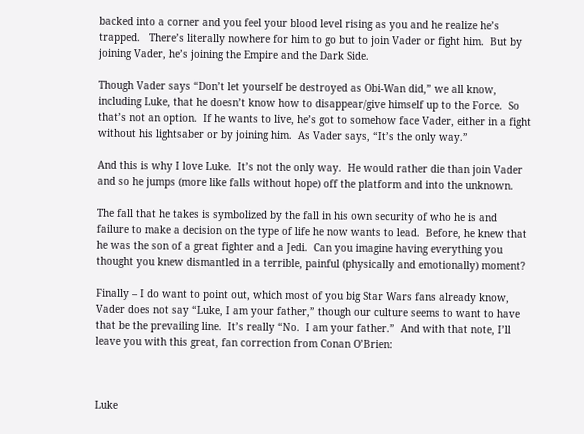backed into a corner and you feel your blood level rising as you and he realize he’s trapped.   There’s literally nowhere for him to go but to join Vader or fight him.  But by joining Vader, he’s joining the Empire and the Dark Side.

Though Vader says “Don’t let yourself be destroyed as Obi-Wan did,” we all know, including Luke, that he doesn’t know how to disappear/give himself up to the Force.  So that’s not an option.  If he wants to live, he’s got to somehow face Vader, either in a fight without his lightsaber or by joining him.  As Vader says, “It’s the only way.”

And this is why I love Luke.  It’s not the only way.  He would rather die than join Vader and so he jumps (more like falls without hope) off the platform and into the unknown.

The fall that he takes is symbolized by the fall in his own security of who he is and failure to make a decision on the type of life he now wants to lead.  Before, he knew that he was the son of a great fighter and a Jedi.  Can you imagine having everything you thought you knew dismantled in a terrible, painful (physically and emotionally) moment?

Finally – I do want to point out, which most of you big Star Wars fans already know, Vader does not say “Luke, I am your father,” though our culture seems to want to have that be the prevailing line.  It’s really “No.  I am your father.”  And with that note, I’ll leave you with this great, fan correction from Conan O’Brien:



Luke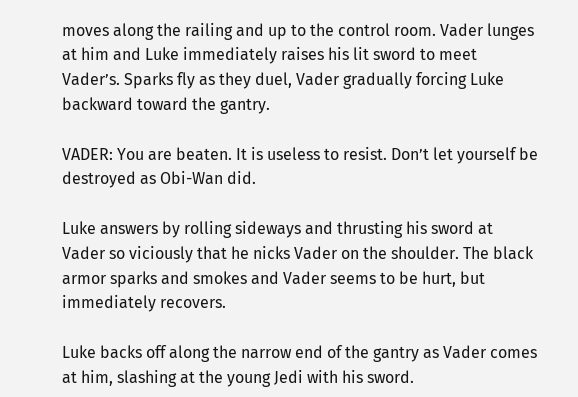moves along the railing and up to the control room. Vader lunges at him and Luke immediately raises his lit sword to meet Vader’s. Sparks fly as they duel, Vader gradually forcing Luke backward toward the gantry.

VADER: You are beaten. It is useless to resist. Don’t let yourself be destroyed as Obi-Wan did.

Luke answers by rolling sideways and thrusting his sword at Vader so viciously that he nicks Vader on the shoulder. The black armor sparks and smokes and Vader seems to be hurt, but immediately recovers.

Luke backs off along the narrow end of the gantry as Vader comes at him, slashing at the young Jedi with his sword.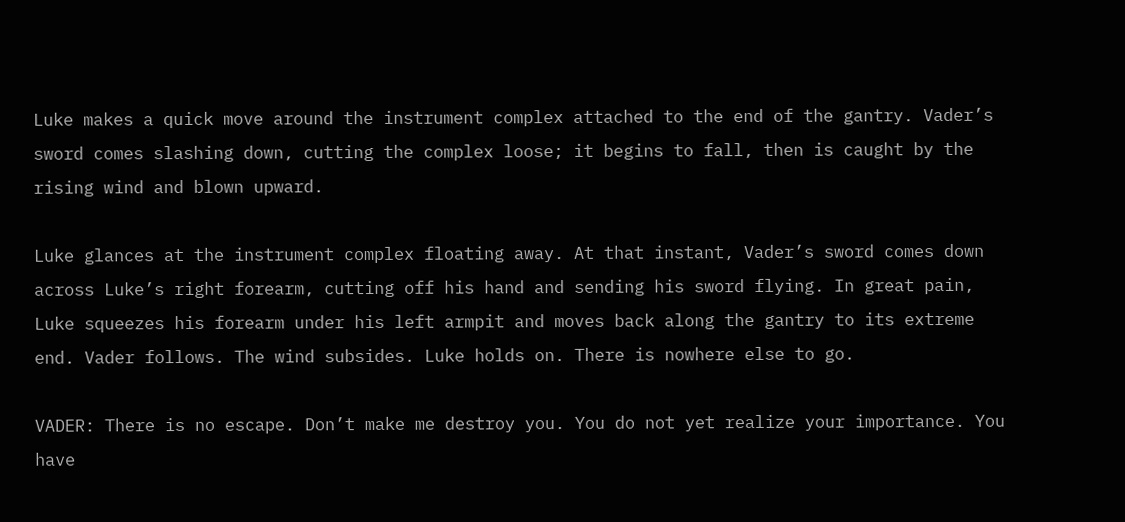Luke makes a quick move around the instrument complex attached to the end of the gantry. Vader’s sword comes slashing down, cutting the complex loose; it begins to fall, then is caught by the rising wind and blown upward.

Luke glances at the instrument complex floating away. At that instant, Vader’s sword comes down across Luke’s right forearm, cutting off his hand and sending his sword flying. In great pain, Luke squeezes his forearm under his left armpit and moves back along the gantry to its extreme end. Vader follows. The wind subsides. Luke holds on. There is nowhere else to go.

VADER: There is no escape. Don’t make me destroy you. You do not yet realize your importance. You have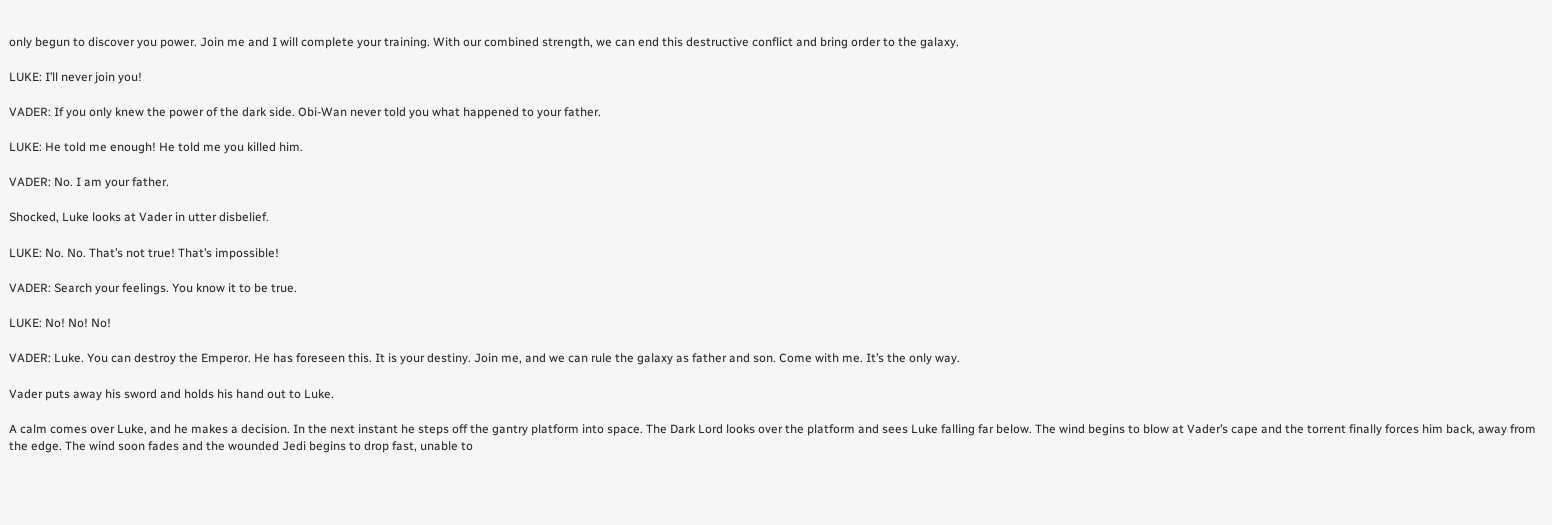only begun to discover you power. Join me and I will complete your training. With our combined strength, we can end this destructive conflict and bring order to the galaxy.

LUKE: I’ll never join you!

VADER: If you only knew the power of the dark side. Obi-Wan never told you what happened to your father.

LUKE: He told me enough! He told me you killed him.

VADER: No. I am your father.

Shocked, Luke looks at Vader in utter disbelief.

LUKE: No. No. That’s not true! That’s impossible!

VADER: Search your feelings. You know it to be true.

LUKE: No! No! No!

VADER: Luke. You can destroy the Emperor. He has foreseen this. It is your destiny. Join me, and we can rule the galaxy as father and son. Come with me. It’s the only way.

Vader puts away his sword and holds his hand out to Luke.

A calm comes over Luke, and he makes a decision. In the next instant he steps off the gantry platform into space. The Dark Lord looks over the platform and sees Luke falling far below. The wind begins to blow at Vader’s cape and the torrent finally forces him back, away from the edge. The wind soon fades and the wounded Jedi begins to drop fast, unable to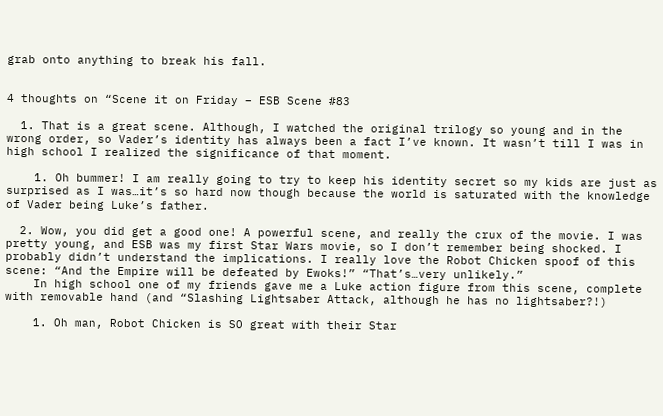grab onto anything to break his fall.


4 thoughts on “Scene it on Friday – ESB Scene #83

  1. That is a great scene. Although, I watched the original trilogy so young and in the wrong order, so Vader’s identity has always been a fact I’ve known. It wasn’t till I was in high school I realized the significance of that moment.

    1. Oh bummer! I am really going to try to keep his identity secret so my kids are just as surprised as I was…it’s so hard now though because the world is saturated with the knowledge of Vader being Luke’s father.

  2. Wow, you did get a good one! A powerful scene, and really the crux of the movie. I was pretty young, and ESB was my first Star Wars movie, so I don’t remember being shocked. I probably didn’t understand the implications. I really love the Robot Chicken spoof of this scene: “And the Empire will be defeated by Ewoks!” “That’s…very unlikely.”
    In high school one of my friends gave me a Luke action figure from this scene, complete with removable hand (and “Slashing Lightsaber Attack, although he has no lightsaber?!)

    1. Oh man, Robot Chicken is SO great with their Star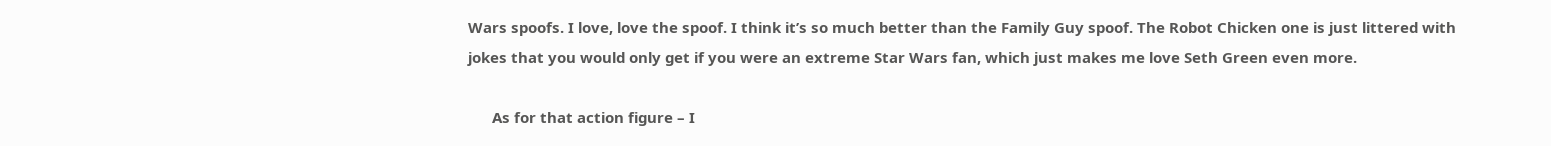Wars spoofs. I love, love the spoof. I think it’s so much better than the Family Guy spoof. The Robot Chicken one is just littered with jokes that you would only get if you were an extreme Star Wars fan, which just makes me love Seth Green even more.

      As for that action figure – I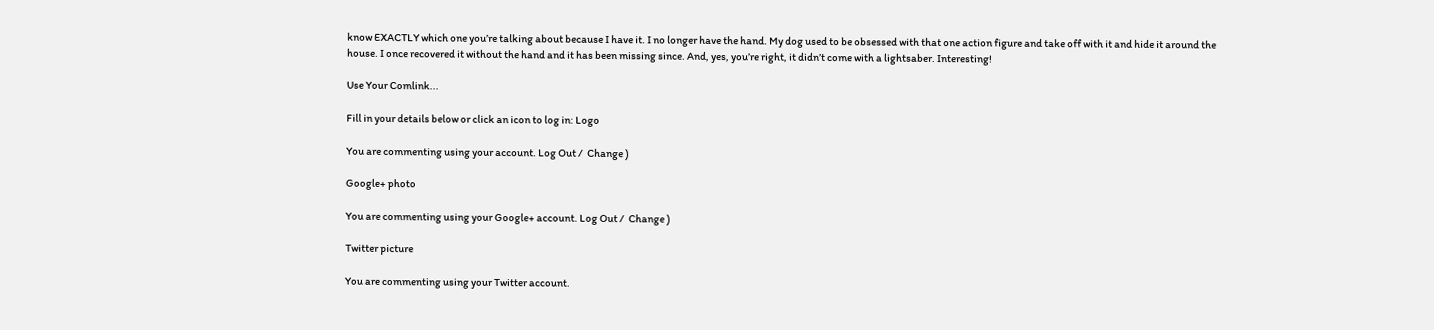know EXACTLY which one you’re talking about because I have it. I no longer have the hand. My dog used to be obsessed with that one action figure and take off with it and hide it around the house. I once recovered it without the hand and it has been missing since. And, yes, you’re right, it didn’t come with a lightsaber. Interesting!

Use Your Comlink...

Fill in your details below or click an icon to log in: Logo

You are commenting using your account. Log Out /  Change )

Google+ photo

You are commenting using your Google+ account. Log Out /  Change )

Twitter picture

You are commenting using your Twitter account.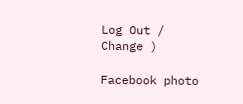Log Out /  Change )

Facebook photo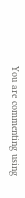You are commenting using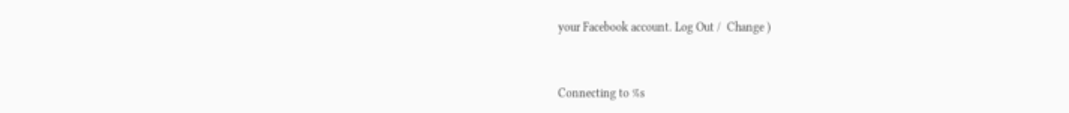your Facebook account. Log Out /  Change )


Connecting to %s